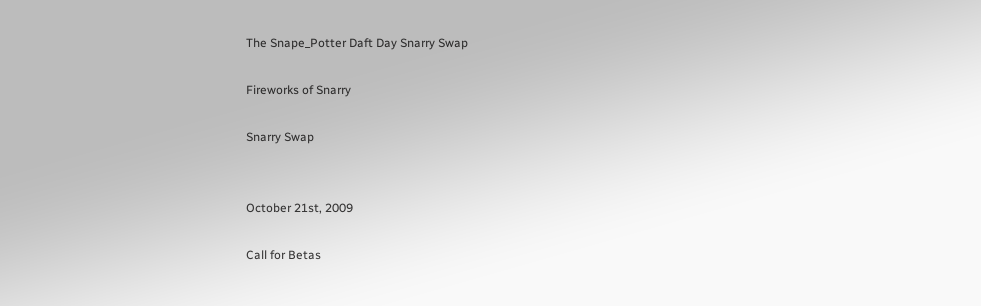The Snape_Potter Daft Day Snarry Swap

Fireworks of Snarry

Snarry Swap


October 21st, 2009

Call for Betas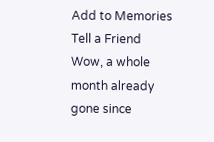Add to Memories Tell a Friend
Wow, a whole month already gone since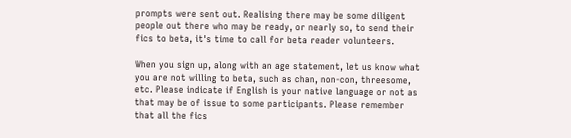prompts were sent out. Realising there may be some diligent people out there who may be ready, or nearly so, to send their fics to beta, it's time to call for beta reader volunteers.

When you sign up, along with an age statement, let us know what you are not willing to beta, such as chan, non-con, threesome, etc. Please indicate if English is your native language or not as that may be of issue to some participants. Please remember that all the fics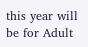this year will be for Adult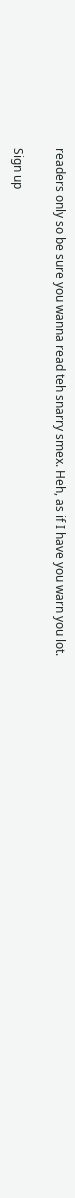readers only so be sure you wanna read teh snarry smex. Heh, as if I have you warn you lot.

Sign up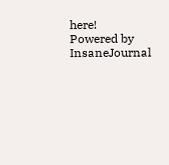here!
Powered by InsaneJournal